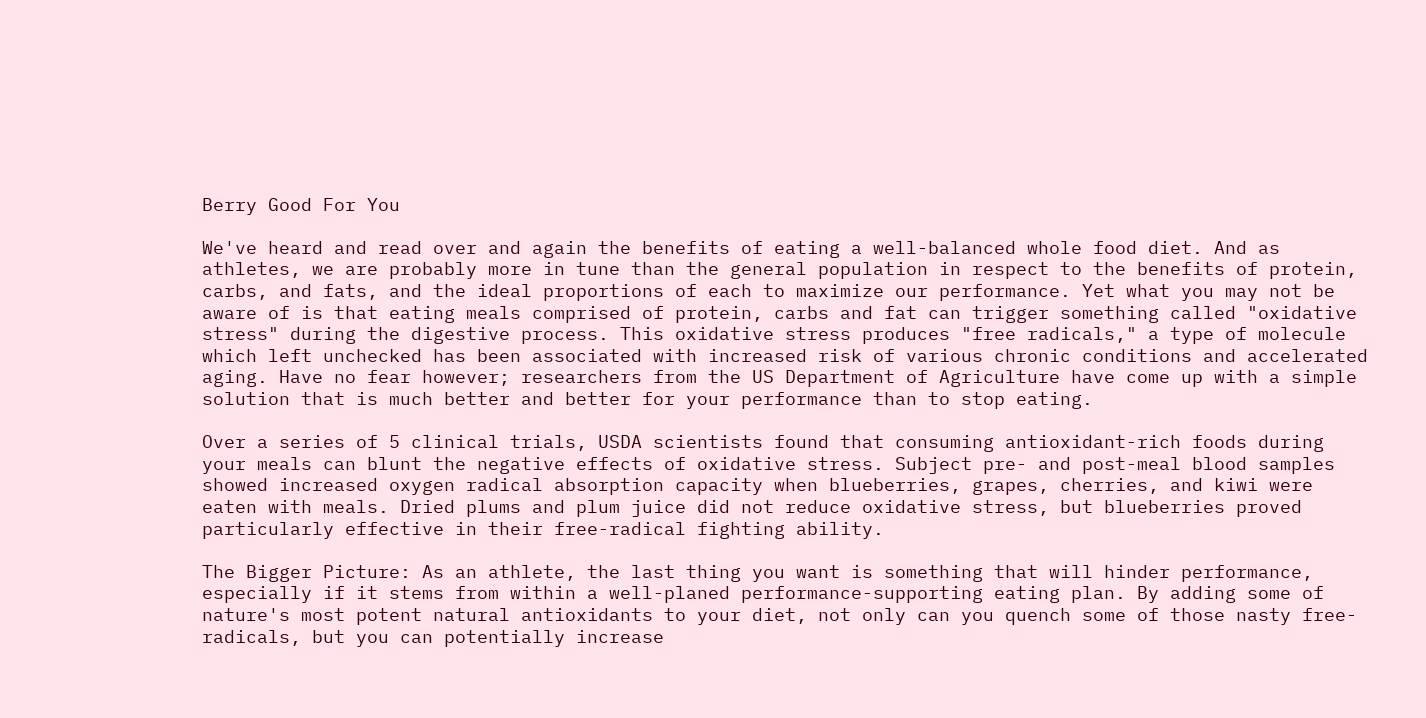Berry Good For You

We've heard and read over and again the benefits of eating a well-balanced whole food diet. And as athletes, we are probably more in tune than the general population in respect to the benefits of protein, carbs, and fats, and the ideal proportions of each to maximize our performance. Yet what you may not be aware of is that eating meals comprised of protein, carbs and fat can trigger something called "oxidative stress" during the digestive process. This oxidative stress produces "free radicals," a type of molecule which left unchecked has been associated with increased risk of various chronic conditions and accelerated aging. Have no fear however; researchers from the US Department of Agriculture have come up with a simple solution that is much better and better for your performance than to stop eating.

Over a series of 5 clinical trials, USDA scientists found that consuming antioxidant-rich foods during your meals can blunt the negative effects of oxidative stress. Subject pre- and post-meal blood samples showed increased oxygen radical absorption capacity when blueberries, grapes, cherries, and kiwi were eaten with meals. Dried plums and plum juice did not reduce oxidative stress, but blueberries proved particularly effective in their free-radical fighting ability.

The Bigger Picture: As an athlete, the last thing you want is something that will hinder performance, especially if it stems from within a well-planed performance-supporting eating plan. By adding some of nature's most potent natural antioxidants to your diet, not only can you quench some of those nasty free-radicals, but you can potentially increase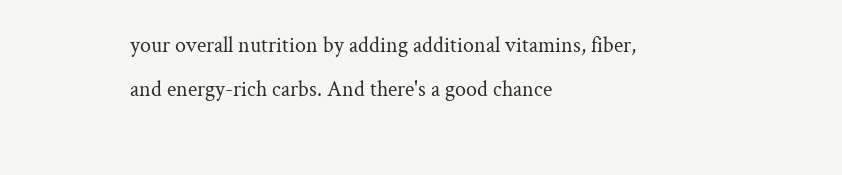your overall nutrition by adding additional vitamins, fiber, and energy-rich carbs. And there's a good chance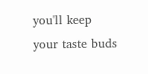you'll keep your taste buds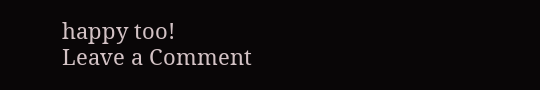happy too!
Leave a Comment